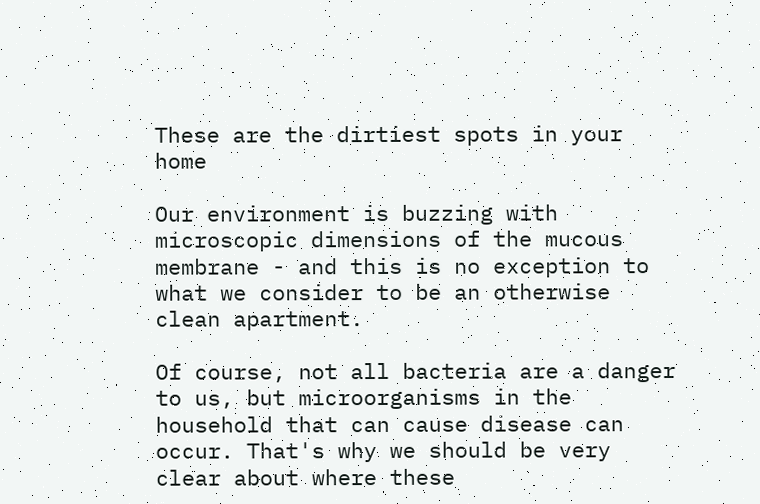These are the dirtiest spots in your home

Our environment is buzzing with microscopic dimensions of the mucous membrane - and this is no exception to what we consider to be an otherwise clean apartment.

Of course, not all bacteria are a danger to us, but microorganisms in the household that can cause disease can occur. That's why we should be very clear about where these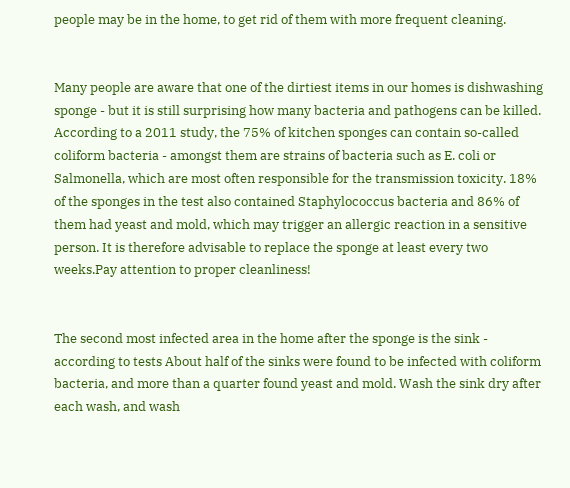people may be in the home, to get rid of them with more frequent cleaning.


Many people are aware that one of the dirtiest items in our homes is dishwashing sponge - but it is still surprising how many bacteria and pathogens can be killed. According to a 2011 study, the 75% of kitchen sponges can contain so-called coliform bacteria - amongst them are strains of bacteria such as E. coli or Salmonella, which are most often responsible for the transmission toxicity. 18% of the sponges in the test also contained Staphylococcus bacteria and 86% of them had yeast and mold, which may trigger an allergic reaction in a sensitive person. It is therefore advisable to replace the sponge at least every two weeks.Pay attention to proper cleanliness!


The second most infected area in the home after the sponge is the sink - according to tests About half of the sinks were found to be infected with coliform bacteria, and more than a quarter found yeast and mold. Wash the sink dry after each wash, and wash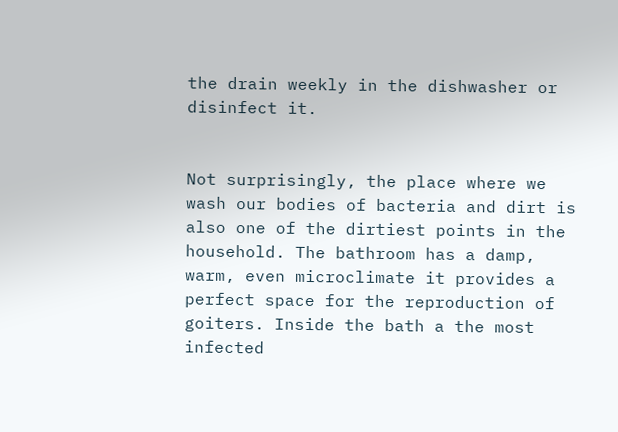the drain weekly in the dishwasher or disinfect it.


Not surprisingly, the place where we wash our bodies of bacteria and dirt is also one of the dirtiest points in the household. The bathroom has a damp, warm, even microclimate it provides a perfect space for the reproduction of goiters. Inside the bath a the most infected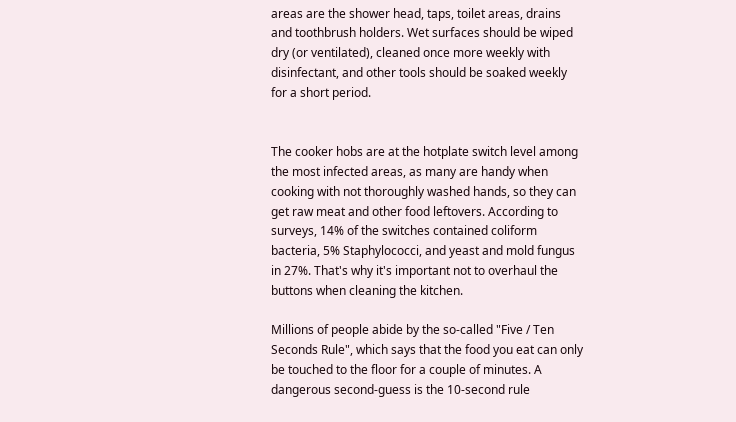areas are the shower head, taps, toilet areas, drains and toothbrush holders. Wet surfaces should be wiped dry (or ventilated), cleaned once more weekly with disinfectant, and other tools should be soaked weekly for a short period.


The cooker hobs are at the hotplate switch level among the most infected areas, as many are handy when cooking with not thoroughly washed hands, so they can get raw meat and other food leftovers. According to surveys, 14% of the switches contained coliform bacteria, 5% Staphylococci, and yeast and mold fungus in 27%. That's why it's important not to overhaul the buttons when cleaning the kitchen.

Millions of people abide by the so-called "Five / Ten Seconds Rule", which says that the food you eat can only be touched to the floor for a couple of minutes. A dangerous second-guess is the 10-second rule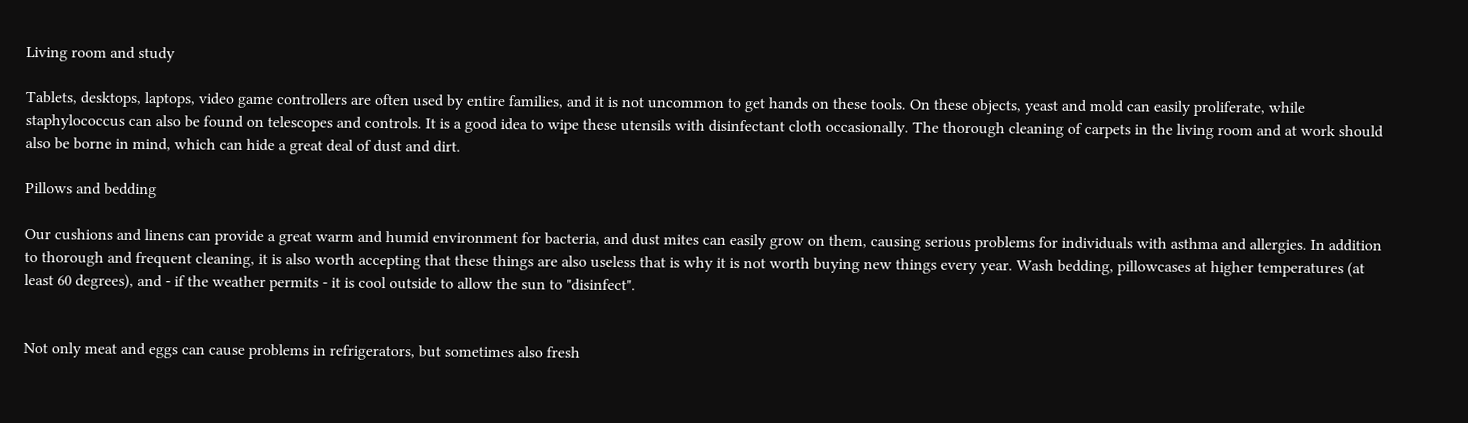Living room and study

Tablets, desktops, laptops, video game controllers are often used by entire families, and it is not uncommon to get hands on these tools. On these objects, yeast and mold can easily proliferate, while staphylococcus can also be found on telescopes and controls. It is a good idea to wipe these utensils with disinfectant cloth occasionally. The thorough cleaning of carpets in the living room and at work should also be borne in mind, which can hide a great deal of dust and dirt.

Pillows and bedding

Our cushions and linens can provide a great warm and humid environment for bacteria, and dust mites can easily grow on them, causing serious problems for individuals with asthma and allergies. In addition to thorough and frequent cleaning, it is also worth accepting that these things are also useless that is why it is not worth buying new things every year. Wash bedding, pillowcases at higher temperatures (at least 60 degrees), and - if the weather permits - it is cool outside to allow the sun to "disinfect".


Not only meat and eggs can cause problems in refrigerators, but sometimes also fresh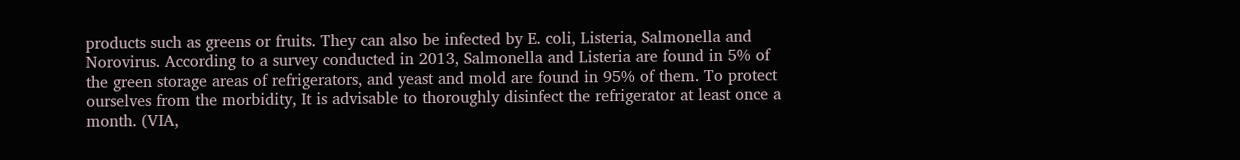products such as greens or fruits. They can also be infected by E. coli, Listeria, Salmonella and Norovirus. According to a survey conducted in 2013, Salmonella and Listeria are found in 5% of the green storage areas of refrigerators, and yeast and mold are found in 95% of them. To protect ourselves from the morbidity, It is advisable to thoroughly disinfect the refrigerator at least once a month. (VIA,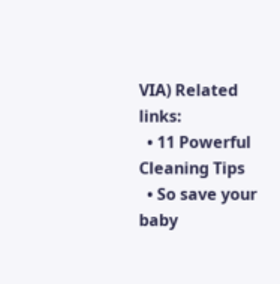VIA) Related links:
  • 11 Powerful Cleaning Tips
  • So save your baby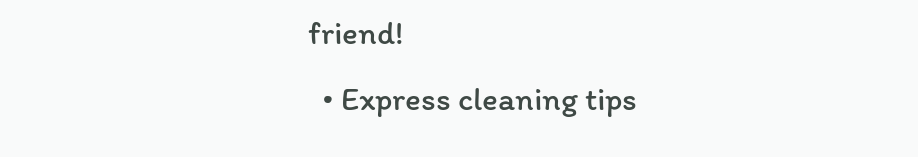friend!
  • Express cleaning tips